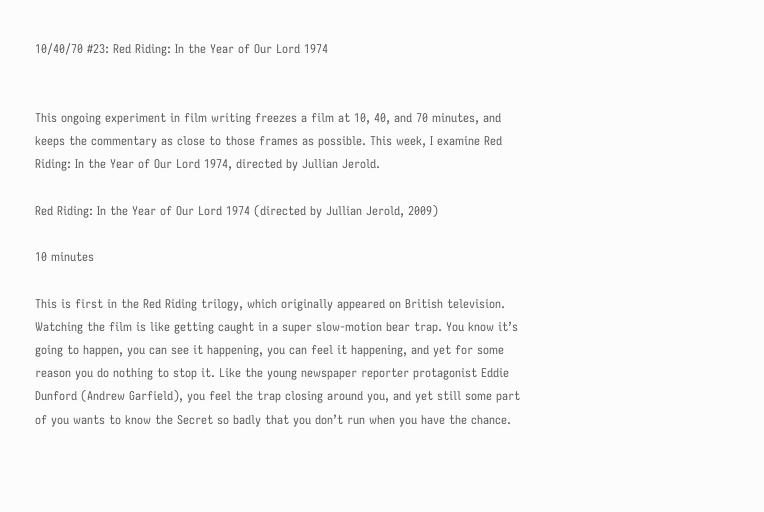10/40/70 #23: Red Riding: In the Year of Our Lord 1974


This ongoing experiment in film writing freezes a film at 10, 40, and 70 minutes, and keeps the commentary as close to those frames as possible. This week, I examine Red Riding: In the Year of Our Lord 1974, directed by Jullian Jerold.

Red Riding: In the Year of Our Lord 1974 (directed by Jullian Jerold, 2009)

10 minutes

This is first in the Red Riding trilogy, which originally appeared on British television. Watching the film is like getting caught in a super slow-motion bear trap. You know it’s going to happen, you can see it happening, you can feel it happening, and yet for some reason you do nothing to stop it. Like the young newspaper reporter protagonist Eddie Dunford (Andrew Garfield), you feel the trap closing around you, and yet still some part of you wants to know the Secret so badly that you don’t run when you have the chance.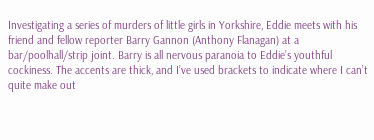Investigating a series of murders of little girls in Yorkshire, Eddie meets with his friend and fellow reporter Barry Gannon (Anthony Flanagan) at a bar/poolhall/strip joint. Barry is all nervous paranoia to Eddie’s youthful cockiness. The accents are thick, and I’ve used brackets to indicate where I can’t quite make out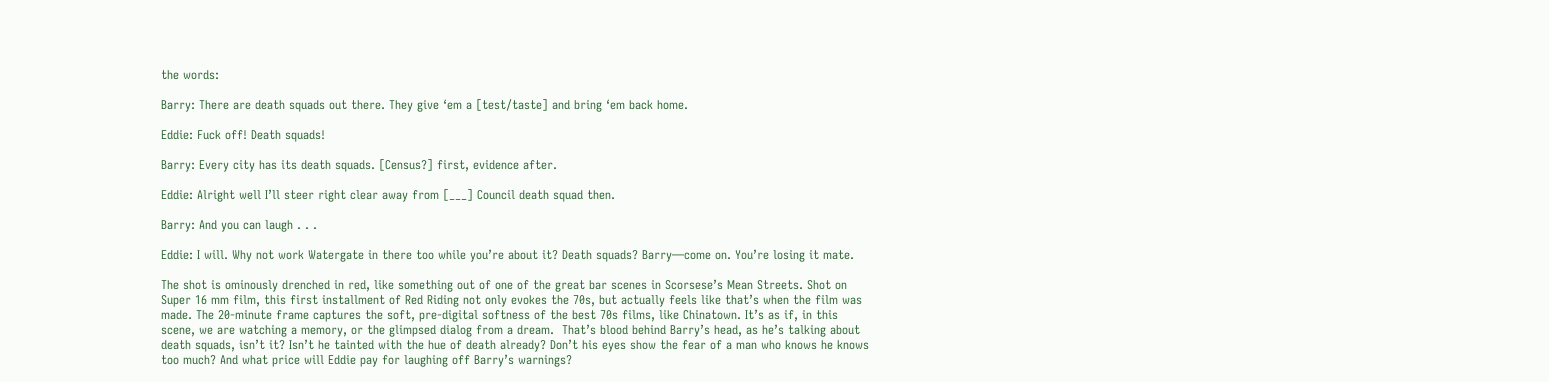the words:

Barry: There are death squads out there. They give ‘em a [test/taste] and bring ‘em back home.

Eddie: Fuck off! Death squads!

Barry: Every city has its death squads. [Census?] first, evidence after.

Eddie: Alright well I’ll steer right clear away from [___] Council death squad then.

Barry: And you can laugh . . .

Eddie: I will. Why not work Watergate in there too while you’re about it? Death squads? Barry—come on. You’re losing it mate.

The shot is ominously drenched in red, like something out of one of the great bar scenes in Scorsese’s Mean Streets. Shot on Super 16 mm film, this first installment of Red Riding not only evokes the 70s, but actually feels like that’s when the film was made. The 20-minute frame captures the soft, pre-digital softness of the best 70s films, like Chinatown. It’s as if, in this scene, we are watching a memory, or the glimpsed dialog from a dream.  That’s blood behind Barry’s head, as he’s talking about death squads, isn’t it? Isn’t he tainted with the hue of death already? Don’t his eyes show the fear of a man who knows he knows too much? And what price will Eddie pay for laughing off Barry’s warnings?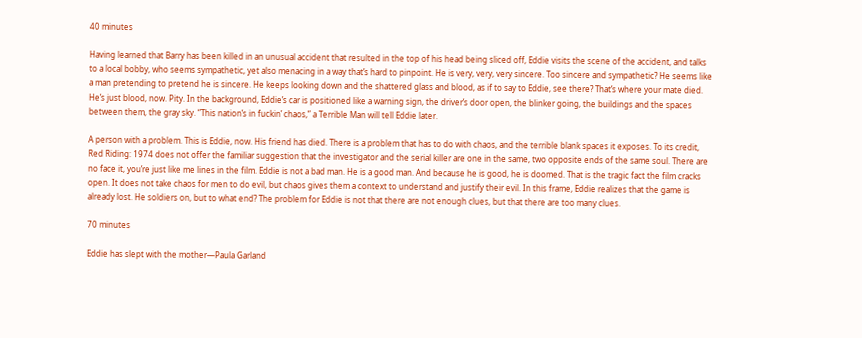40 minutes

Having learned that Barry has been killed in an unusual accident that resulted in the top of his head being sliced off, Eddie visits the scene of the accident, and talks to a local bobby, who seems sympathetic, yet also menacing in a way that’s hard to pinpoint. He is very, very, very sincere. Too sincere and sympathetic? He seems like a man pretending to pretend he is sincere. He keeps looking down and the shattered glass and blood, as if to say to Eddie, see there? That’s where your mate died. He’s just blood, now. Pity. In the background, Eddie’s car is positioned like a warning sign, the driver’s door open, the blinker going, the buildings and the spaces between them, the gray sky. “This nation’s in fuckin’ chaos,” a Terrible Man will tell Eddie later.

A person with a problem. This is Eddie, now. His friend has died. There is a problem that has to do with chaos, and the terrible blank spaces it exposes. To its credit, Red Riding: 1974 does not offer the familiar suggestion that the investigator and the serial killer are one in the same, two opposite ends of the same soul. There are no face it, you’re just like me lines in the film. Eddie is not a bad man. He is a good man. And because he is good, he is doomed. That is the tragic fact the film cracks open. It does not take chaos for men to do evil, but chaos gives them a context to understand and justify their evil. In this frame, Eddie realizes that the game is already lost. He soldiers on, but to what end? The problem for Eddie is not that there are not enough clues, but that there are too many clues.

70 minutes

Eddie has slept with the mother—Paula Garland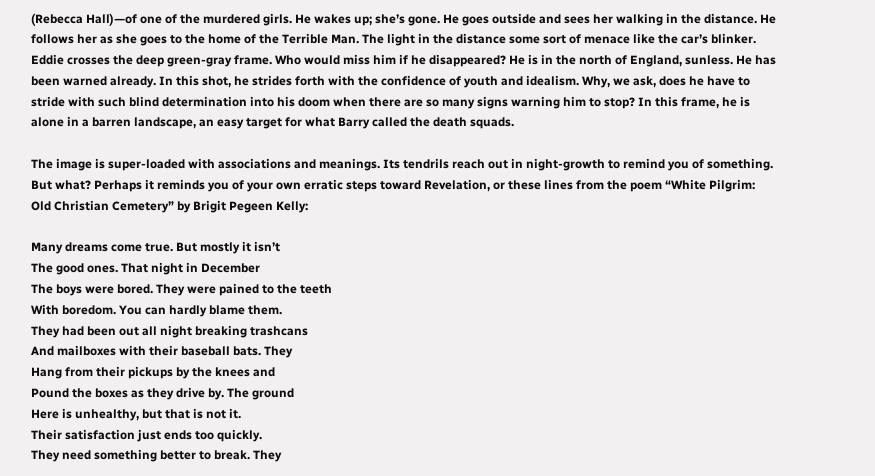(Rebecca Hall)—of one of the murdered girls. He wakes up; she’s gone. He goes outside and sees her walking in the distance. He follows her as she goes to the home of the Terrible Man. The light in the distance some sort of menace like the car’s blinker. Eddie crosses the deep green-gray frame. Who would miss him if he disappeared? He is in the north of England, sunless. He has been warned already. In this shot, he strides forth with the confidence of youth and idealism. Why, we ask, does he have to stride with such blind determination into his doom when there are so many signs warning him to stop? In this frame, he is alone in a barren landscape, an easy target for what Barry called the death squads.

The image is super-loaded with associations and meanings. Its tendrils reach out in night-growth to remind you of something. But what? Perhaps it reminds you of your own erratic steps toward Revelation, or these lines from the poem “White Pilgrim: Old Christian Cemetery” by Brigit Pegeen Kelly:

Many dreams come true. But mostly it isn’t
The good ones. That night in December
The boys were bored. They were pained to the teeth
With boredom. You can hardly blame them.
They had been out all night breaking trashcans
And mailboxes with their baseball bats. They
Hang from their pickups by the knees and
Pound the boxes as they drive by. The ground
Here is unhealthy, but that is not it.
Their satisfaction just ends too quickly.
They need something better to break. They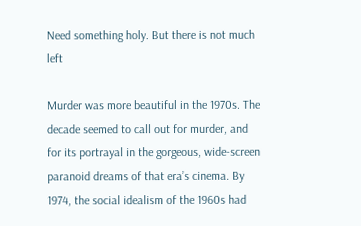Need something holy. But there is not much left

Murder was more beautiful in the 1970s. The decade seemed to call out for murder, and for its portrayal in the gorgeous, wide-screen paranoid dreams of that era’s cinema. By 1974, the social idealism of the 1960s had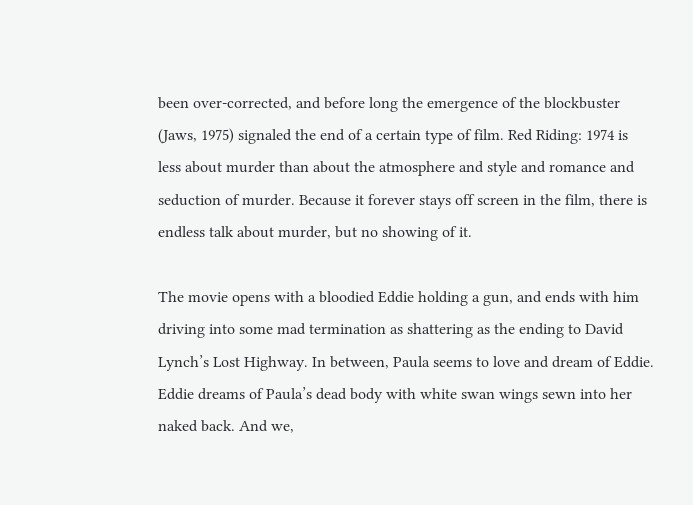been over-corrected, and before long the emergence of the blockbuster (Jaws, 1975) signaled the end of a certain type of film. Red Riding: 1974 is less about murder than about the atmosphere and style and romance and seduction of murder. Because it forever stays off screen in the film, there is endless talk about murder, but no showing of it.

The movie opens with a bloodied Eddie holding a gun, and ends with him driving into some mad termination as shattering as the ending to David Lynch’s Lost Highway. In between, Paula seems to love and dream of Eddie. Eddie dreams of Paula’s dead body with white swan wings sewn into her naked back. And we,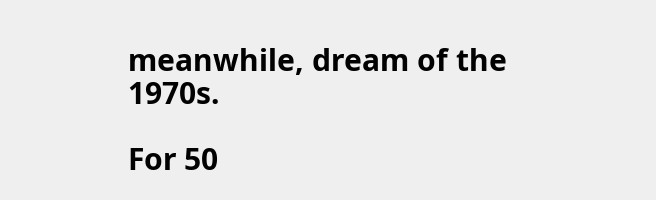meanwhile, dream of the 1970s.

For 50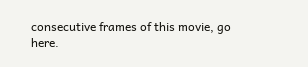consecutive frames of this movie, go here.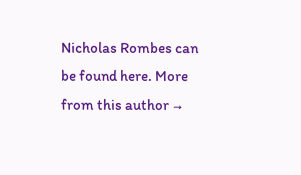Nicholas Rombes can be found here. More from this author →